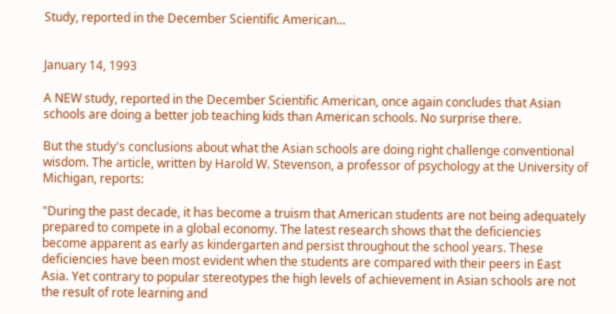Study, reported in the December Scientific American...


January 14, 1993

A NEW study, reported in the December Scientific American, once again concludes that Asian schools are doing a better job teaching kids than American schools. No surprise there.

But the study's conclusions about what the Asian schools are doing right challenge conventional wisdom. The article, written by Harold W. Stevenson, a professor of psychology at the University of Michigan, reports:

"During the past decade, it has become a truism that American students are not being adequately prepared to compete in a global economy. The latest research shows that the deficiencies become apparent as early as kindergarten and persist throughout the school years. These deficiencies have been most evident when the students are compared with their peers in East Asia. Yet contrary to popular stereotypes the high levels of achievement in Asian schools are not the result of rote learning and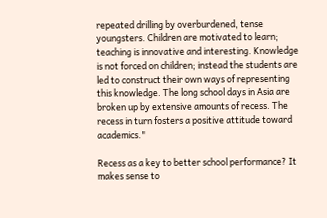repeated drilling by overburdened, tense youngsters. Children are motivated to learn; teaching is innovative and interesting. Knowledge is not forced on children; instead the students are led to construct their own ways of representing this knowledge. The long school days in Asia are broken up by extensive amounts of recess. The recess in turn fosters a positive attitude toward academics."

Recess as a key to better school performance? It makes sense to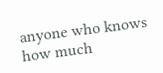anyone who knows how much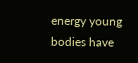energy young bodies have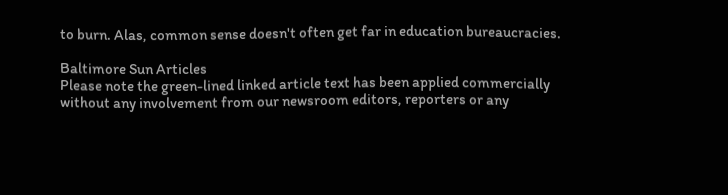to burn. Alas, common sense doesn't often get far in education bureaucracies.

Baltimore Sun Articles
Please note the green-lined linked article text has been applied commercially without any involvement from our newsroom editors, reporters or any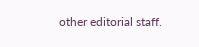other editorial staff.